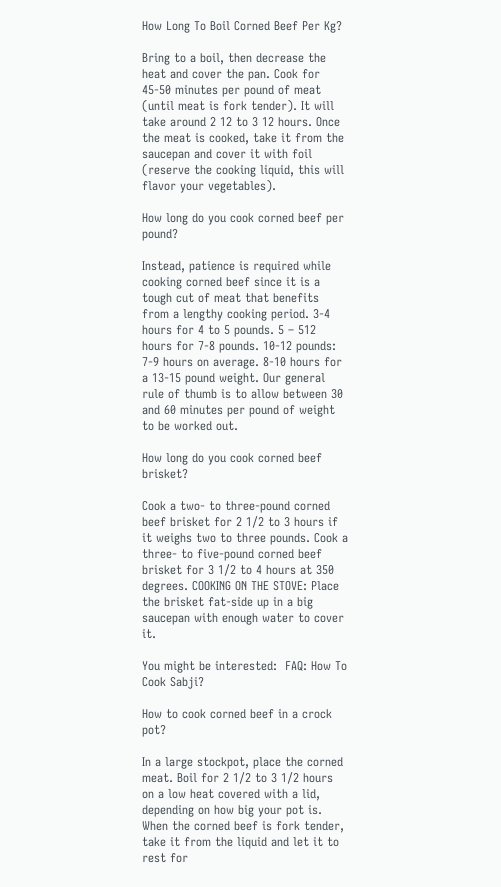How Long To Boil Corned Beef Per Kg?

Bring to a boil, then decrease the heat and cover the pan. Cook for 45-50 minutes per pound of meat (until meat is fork tender). It will take around 2 12 to 3 12 hours. Once the meat is cooked, take it from the saucepan and cover it with foil (reserve the cooking liquid, this will flavor your vegetables).

How long do you cook corned beef per pound?

Instead, patience is required while cooking corned beef since it is a tough cut of meat that benefits from a lengthy cooking period. 3-4 hours for 4 to 5 pounds. 5 – 512 hours for 7-8 pounds. 10-12 pounds: 7-9 hours on average. 8-10 hours for a 13-15 pound weight. Our general rule of thumb is to allow between 30 and 60 minutes per pound of weight to be worked out.

How long do you cook corned beef brisket?

Cook a two- to three-pound corned beef brisket for 2 1/2 to 3 hours if it weighs two to three pounds. Cook a three- to five-pound corned beef brisket for 3 1/2 to 4 hours at 350 degrees. COOKING ON THE STOVE: Place the brisket fat-side up in a big saucepan with enough water to cover it.

You might be interested:  FAQ: How To Cook Sabji?

How to cook corned beef in a crock pot?

In a large stockpot, place the corned meat. Boil for 2 1/2 to 3 1/2 hours on a low heat covered with a lid, depending on how big your pot is. When the corned beef is fork tender, take it from the liquid and let it to rest for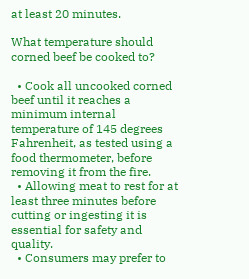at least 20 minutes.

What temperature should corned beef be cooked to?

  • Cook all uncooked corned beef until it reaches a minimum internal temperature of 145 degrees Fahrenheit, as tested using a food thermometer, before removing it from the fire.
  • Allowing meat to rest for at least three minutes before cutting or ingesting it is essential for safety and quality.
  • Consumers may prefer to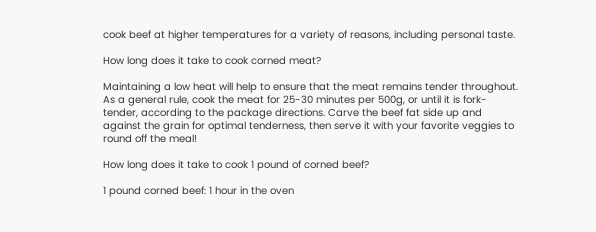cook beef at higher temperatures for a variety of reasons, including personal taste.

How long does it take to cook corned meat?

Maintaining a low heat will help to ensure that the meat remains tender throughout. As a general rule, cook the meat for 25-30 minutes per 500g, or until it is fork-tender, according to the package directions. Carve the beef fat side up and against the grain for optimal tenderness, then serve it with your favorite veggies to round off the meal!

How long does it take to cook 1 pound of corned beef?

1 pound corned beef: 1 hour in the oven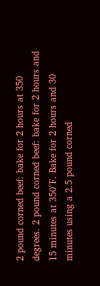2 pound corned beef: bake for 2 hours at 350 degrees. 2 pound corned beef: bake for 2 hours and 15 minutes at 350°F. Bake for 2 hours and 30 minutes using a 2.5 pound corned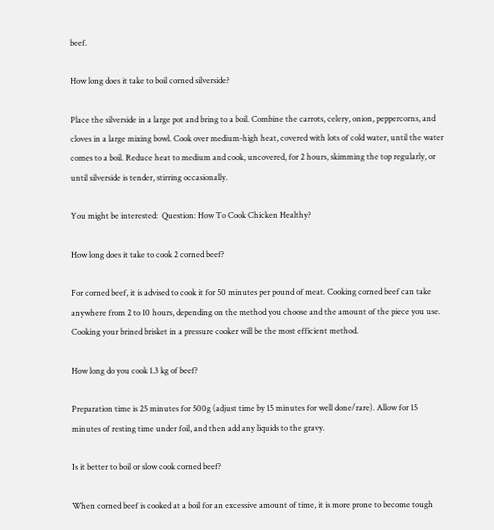beef.

How long does it take to boil corned silverside?

Place the silverside in a large pot and bring to a boil. Combine the carrots, celery, onion, peppercorns, and cloves in a large mixing bowl. Cook over medium-high heat, covered with lots of cold water, until the water comes to a boil. Reduce heat to medium and cook, uncovered, for 2 hours, skimming the top regularly, or until silverside is tender, stirring occasionally.

You might be interested:  Question: How To Cook Chicken Healthy?

How long does it take to cook 2 corned beef?

For corned beef, it is advised to cook it for 50 minutes per pound of meat. Cooking corned beef can take anywhere from 2 to 10 hours, depending on the method you choose and the amount of the piece you use. Cooking your brined brisket in a pressure cooker will be the most efficient method.

How long do you cook 1.3 kg of beef?

Preparation time is 25 minutes for 500g (adjust time by 15 minutes for well done/rare). Allow for 15 minutes of resting time under foil, and then add any liquids to the gravy.

Is it better to boil or slow cook corned beef?

When corned beef is cooked at a boil for an excessive amount of time, it is more prone to become tough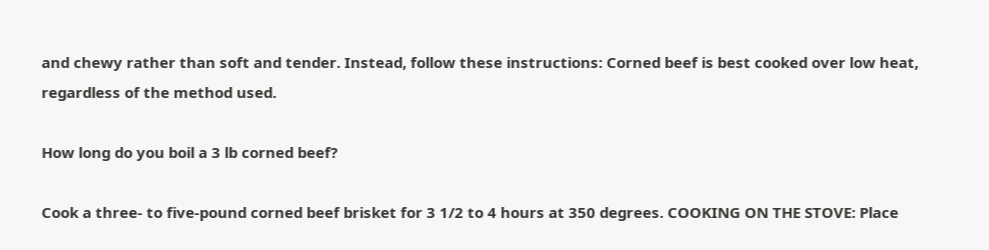and chewy rather than soft and tender. Instead, follow these instructions: Corned beef is best cooked over low heat, regardless of the method used.

How long do you boil a 3 lb corned beef?

Cook a three- to five-pound corned beef brisket for 3 1/2 to 4 hours at 350 degrees. COOKING ON THE STOVE: Place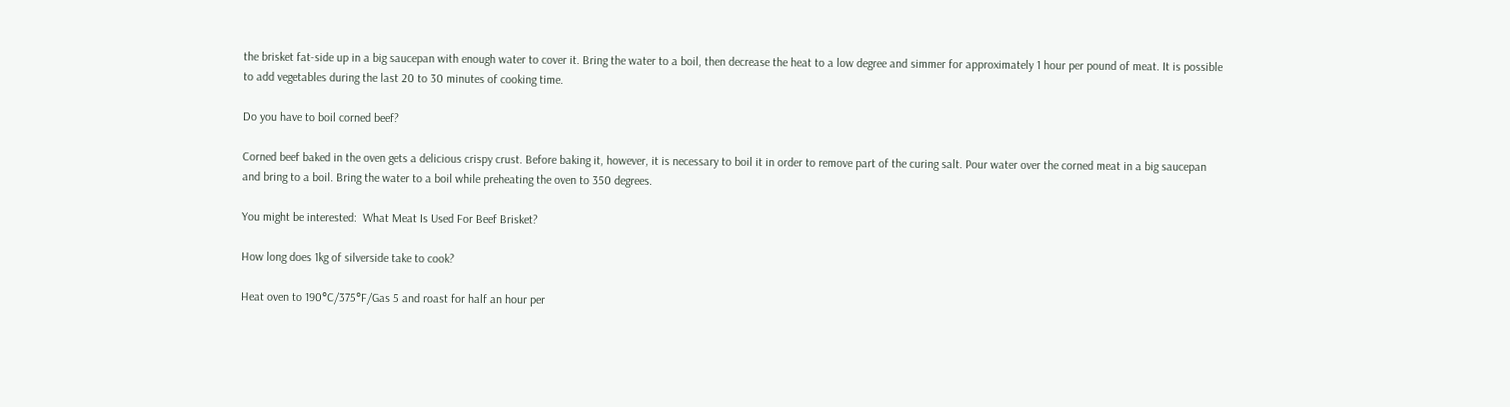the brisket fat-side up in a big saucepan with enough water to cover it. Bring the water to a boil, then decrease the heat to a low degree and simmer for approximately 1 hour per pound of meat. It is possible to add vegetables during the last 20 to 30 minutes of cooking time.

Do you have to boil corned beef?

Corned beef baked in the oven gets a delicious crispy crust. Before baking it, however, it is necessary to boil it in order to remove part of the curing salt. Pour water over the corned meat in a big saucepan and bring to a boil. Bring the water to a boil while preheating the oven to 350 degrees.

You might be interested:  What Meat Is Used For Beef Brisket?

How long does 1kg of silverside take to cook?

Heat oven to 190°C/375°F/Gas 5 and roast for half an hour per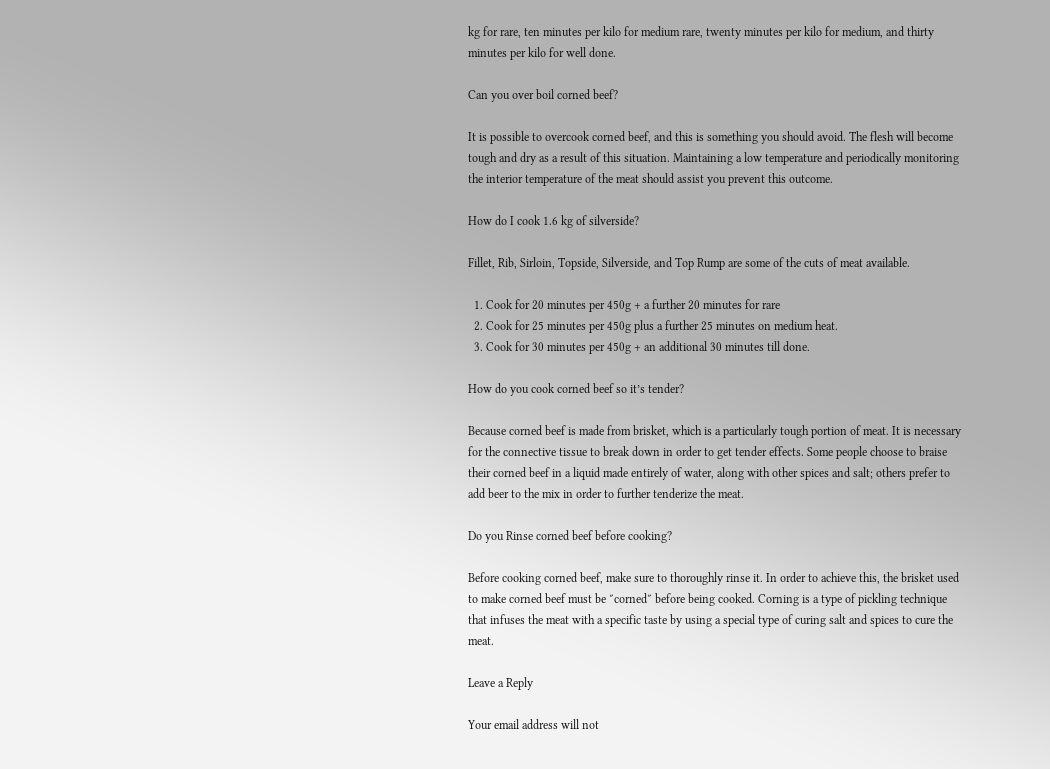kg for rare, ten minutes per kilo for medium rare, twenty minutes per kilo for medium, and thirty minutes per kilo for well done.

Can you over boil corned beef?

It is possible to overcook corned beef, and this is something you should avoid. The flesh will become tough and dry as a result of this situation. Maintaining a low temperature and periodically monitoring the interior temperature of the meat should assist you prevent this outcome.

How do I cook 1.6 kg of silverside?

Fillet, Rib, Sirloin, Topside, Silverside, and Top Rump are some of the cuts of meat available.

  1. Cook for 20 minutes per 450g + a further 20 minutes for rare
  2. Cook for 25 minutes per 450g plus a further 25 minutes on medium heat.
  3. Cook for 30 minutes per 450g + an additional 30 minutes till done.

How do you cook corned beef so it’s tender?

Because corned beef is made from brisket, which is a particularly tough portion of meat. It is necessary for the connective tissue to break down in order to get tender effects. Some people choose to braise their corned beef in a liquid made entirely of water, along with other spices and salt; others prefer to add beer to the mix in order to further tenderize the meat.

Do you Rinse corned beef before cooking?

Before cooking corned beef, make sure to thoroughly rinse it. In order to achieve this, the brisket used to make corned beef must be ″corned″ before being cooked. Corning is a type of pickling technique that infuses the meat with a specific taste by using a special type of curing salt and spices to cure the meat.

Leave a Reply

Your email address will not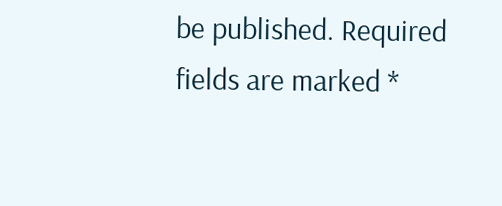be published. Required fields are marked *